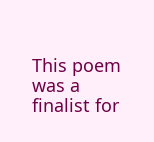This poem was a finalist for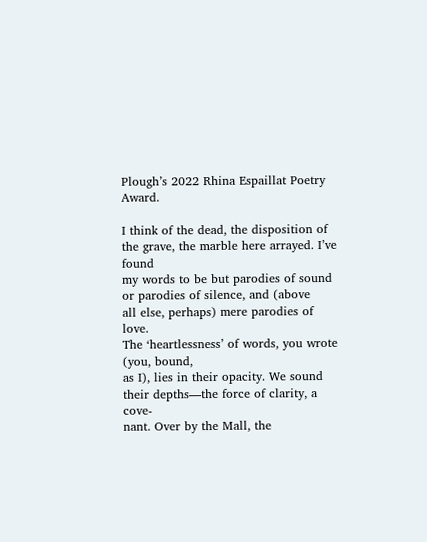Plough’s 2022 Rhina Espaillat Poetry Award.

I think of the dead, the disposition of
the grave, the marble here arrayed. I’ve found
my words to be but parodies of sound
or parodies of silence, and (above
all else, perhaps) mere parodies of love.
The ‘heartlessness’ of words, you wrote (you, bound,
as I), lies in their opacity. We sound
their depths—the force of clarity, a cove-
nant. Over by the Mall, the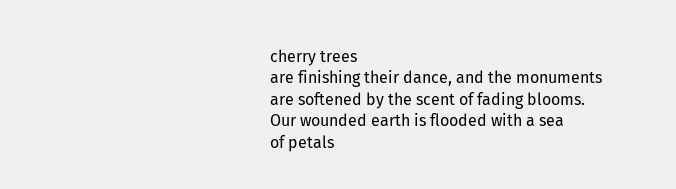cherry trees
are finishing their dance, and the monuments
are softened by the scent of fading blooms.
Our wounded earth is flooded with a sea
of petals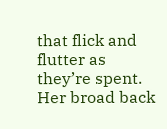that flick and flutter as they’re spent.
Her broad back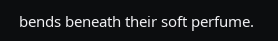bends beneath their soft perfume.